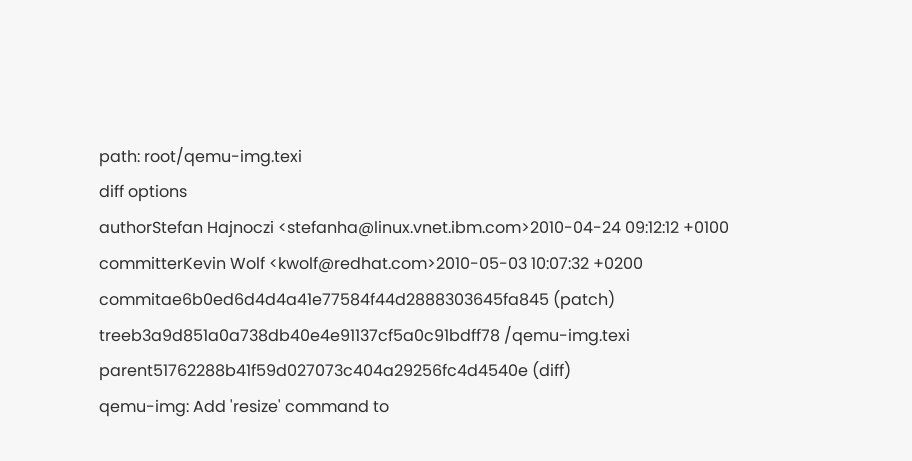path: root/qemu-img.texi
diff options
authorStefan Hajnoczi <stefanha@linux.vnet.ibm.com>2010-04-24 09:12:12 +0100
committerKevin Wolf <kwolf@redhat.com>2010-05-03 10:07:32 +0200
commitae6b0ed6d4d4a41e77584f44d2888303645fa845 (patch)
treeb3a9d851a0a738db40e4e91137cf5a0c91bdff78 /qemu-img.texi
parent51762288b41f59d027073c404a29256fc4d4540e (diff)
qemu-img: Add 'resize' command to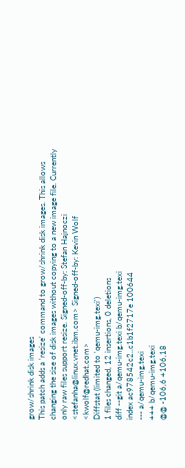grow/shrink disk images
This patch adds a 'resize' command to grow/shrink disk images. This allows changing the size of disk images without copying to a new image file. Currently only raw files support resize. Signed-off-by: Stefan Hajnoczi <stefanha@linux.vnet.ibm.com> Signed-off-by: Kevin Wolf <kwolf@redhat.com>
Diffstat (limited to 'qemu-img.texi')
1 files changed, 12 insertions, 0 deletions
diff --git a/qemu-img.texi b/qemu-img.texi
index ac978542c2..c1b1f2717e 100644
--- a/qemu-img.texi
+++ b/qemu-img.texi
@@ -106,6 +106,18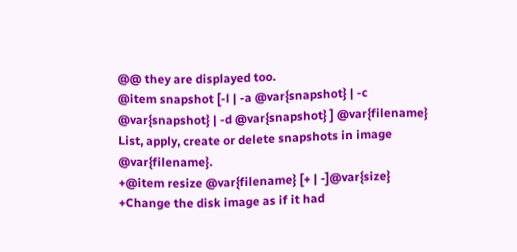@@ they are displayed too.
@item snapshot [-l | -a @var{snapshot} | -c @var{snapshot} | -d @var{snapshot} ] @var{filename}
List, apply, create or delete snapshots in image @var{filename}.
+@item resize @var{filename} [+ | -]@var{size}
+Change the disk image as if it had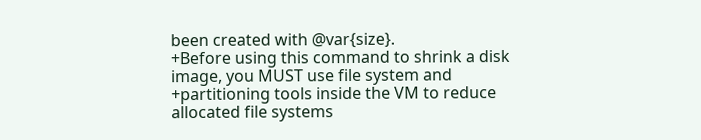been created with @var{size}.
+Before using this command to shrink a disk image, you MUST use file system and
+partitioning tools inside the VM to reduce allocated file systems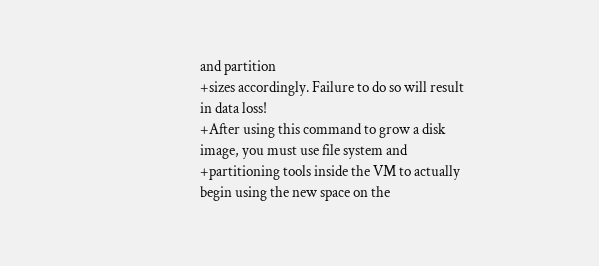and partition
+sizes accordingly. Failure to do so will result in data loss!
+After using this command to grow a disk image, you must use file system and
+partitioning tools inside the VM to actually begin using the new space on the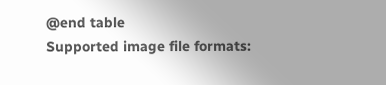@end table
Supported image file formats: